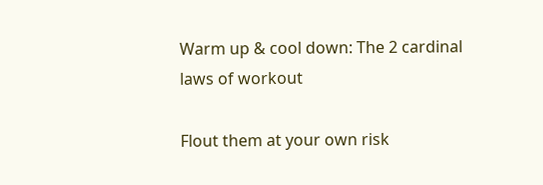Warm up & cool down: The 2 cardinal laws of workout

Flout them at your own risk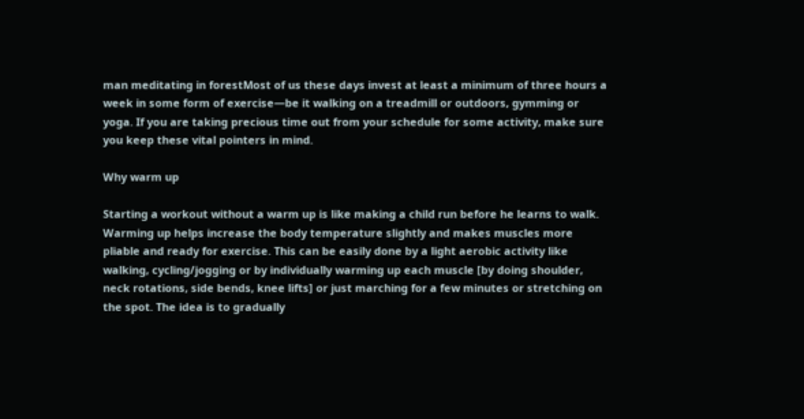man meditating in forestMost of us these days invest at least a minimum of three hours a week in some form of exercise—be it walking on a treadmill or outdoors, gymming or yoga. If you are taking precious time out from your schedule for some activity, make sure you keep these vital pointers in mind.

Why warm up

Starting a workout without a warm up is like making a child run before he learns to walk. Warming up helps increase the body temperature slightly and makes muscles more pliable and ready for exercise. This can be easily done by a light aerobic activity like walking, cycling/jogging or by individually warming up each muscle [by doing shoulder, neck rotations, side bends, knee lifts] or just marching for a few minutes or stretching on the spot. The idea is to gradually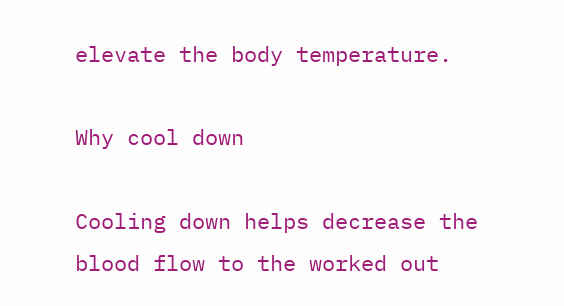elevate the body temperature.

Why cool down

Cooling down helps decrease the blood flow to the worked out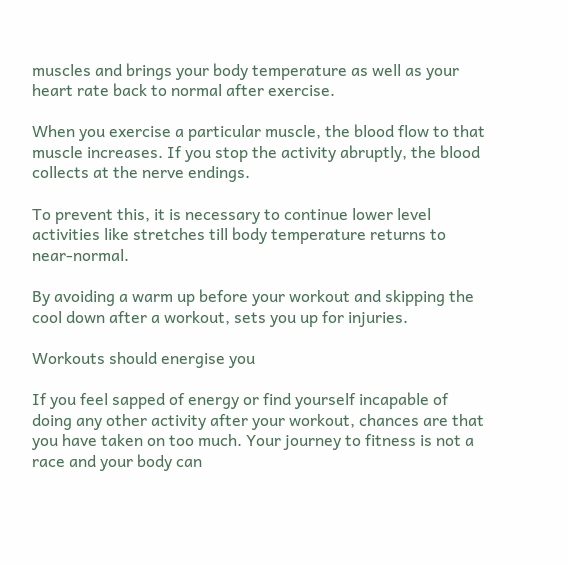muscles and brings your body temperature as well as your heart rate back to normal after exercise.

When you exercise a particular muscle, the blood flow to that muscle increases. If you stop the activity abruptly, the blood collects at the nerve endings.

To prevent this, it is necessary to continue lower level activities like stretches till body temperature returns to near-normal.

By avoiding a warm up before your workout and skipping the cool down after a workout, sets you up for injuries.

Workouts should energise you

If you feel sapped of energy or find yourself incapable of doing any other activity after your workout, chances are that you have taken on too much. Your journey to fitness is not a race and your body can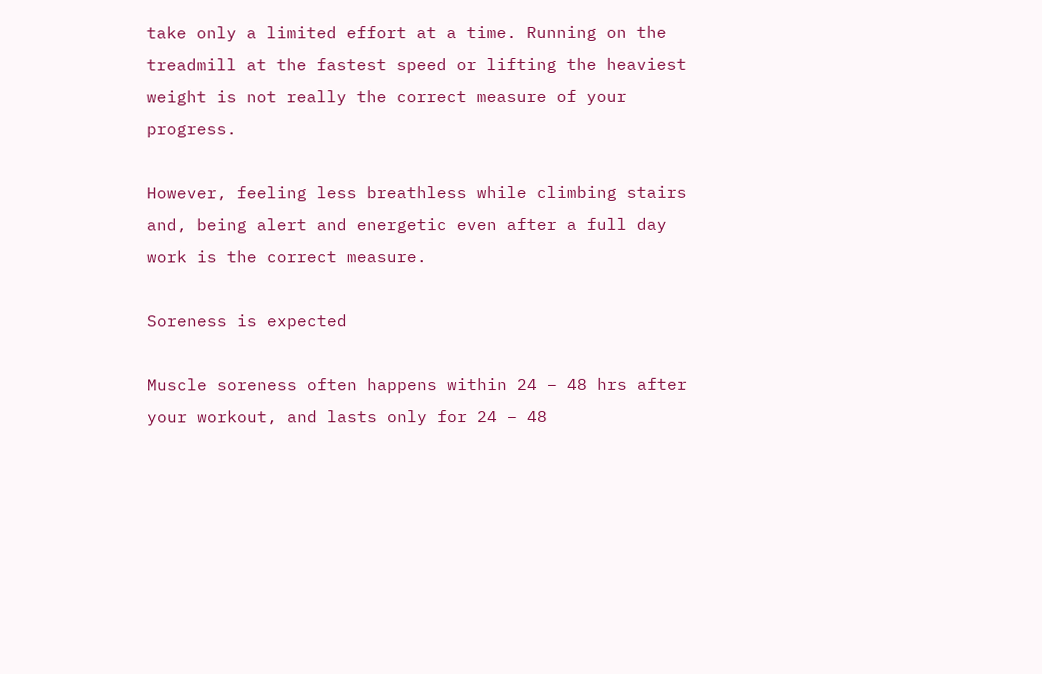take only a limited effort at a time. Running on the treadmill at the fastest speed or lifting the heaviest weight is not really the correct measure of your progress.

However, feeling less breathless while climbing stairs and, being alert and energetic even after a full day work is the correct measure.

Soreness is expected

Muscle soreness often happens within 24 – 48 hrs after your workout, and lasts only for 24 – 48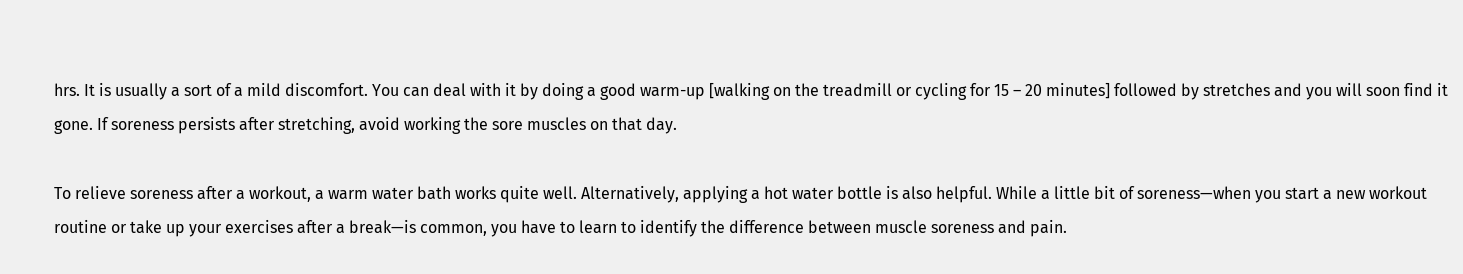hrs. It is usually a sort of a mild discomfort. You can deal with it by doing a good warm-up [walking on the treadmill or cycling for 15 – 20 minutes] followed by stretches and you will soon find it gone. If soreness persists after stretching, avoid working the sore muscles on that day.

To relieve soreness after a workout, a warm water bath works quite well. Alternatively, applying a hot water bottle is also helpful. While a little bit of soreness—when you start a new workout routine or take up your exercises after a break—is common, you have to learn to identify the difference between muscle soreness and pain.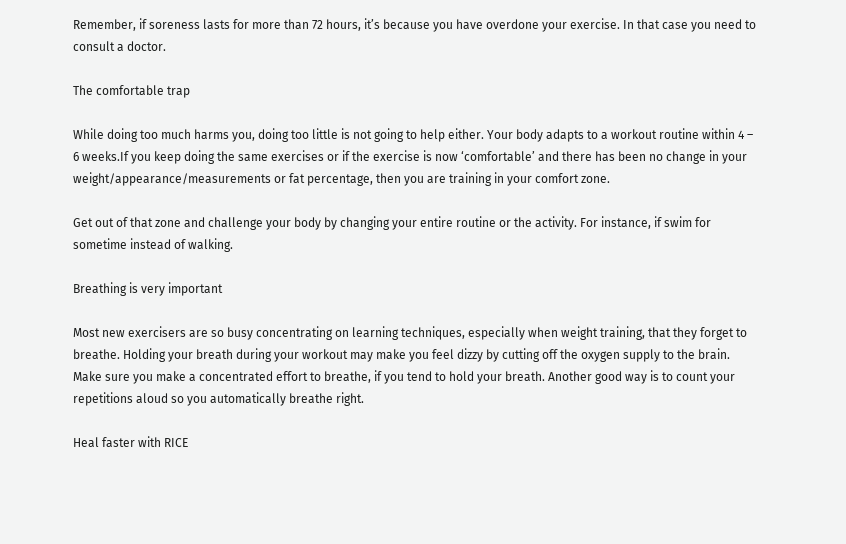Remember, if soreness lasts for more than 72 hours, it’s because you have overdone your exercise. In that case you need to consult a doctor.

The comfortable trap

While doing too much harms you, doing too little is not going to help either. Your body adapts to a workout routine within 4 – 6 weeks.If you keep doing the same exercises or if the exercise is now ‘comfortable’ and there has been no change in your weight/appearance/measurements or fat percentage, then you are training in your comfort zone.

Get out of that zone and challenge your body by changing your entire routine or the activity. For instance, if swim for sometime instead of walking.

Breathing is very important

Most new exercisers are so busy concentrating on learning techniques, especially when weight training, that they forget to breathe. Holding your breath during your workout may make you feel dizzy by cutting off the oxygen supply to the brain. Make sure you make a concentrated effort to breathe, if you tend to hold your breath. Another good way is to count your repetitions aloud so you automatically breathe right.

Heal faster with RICE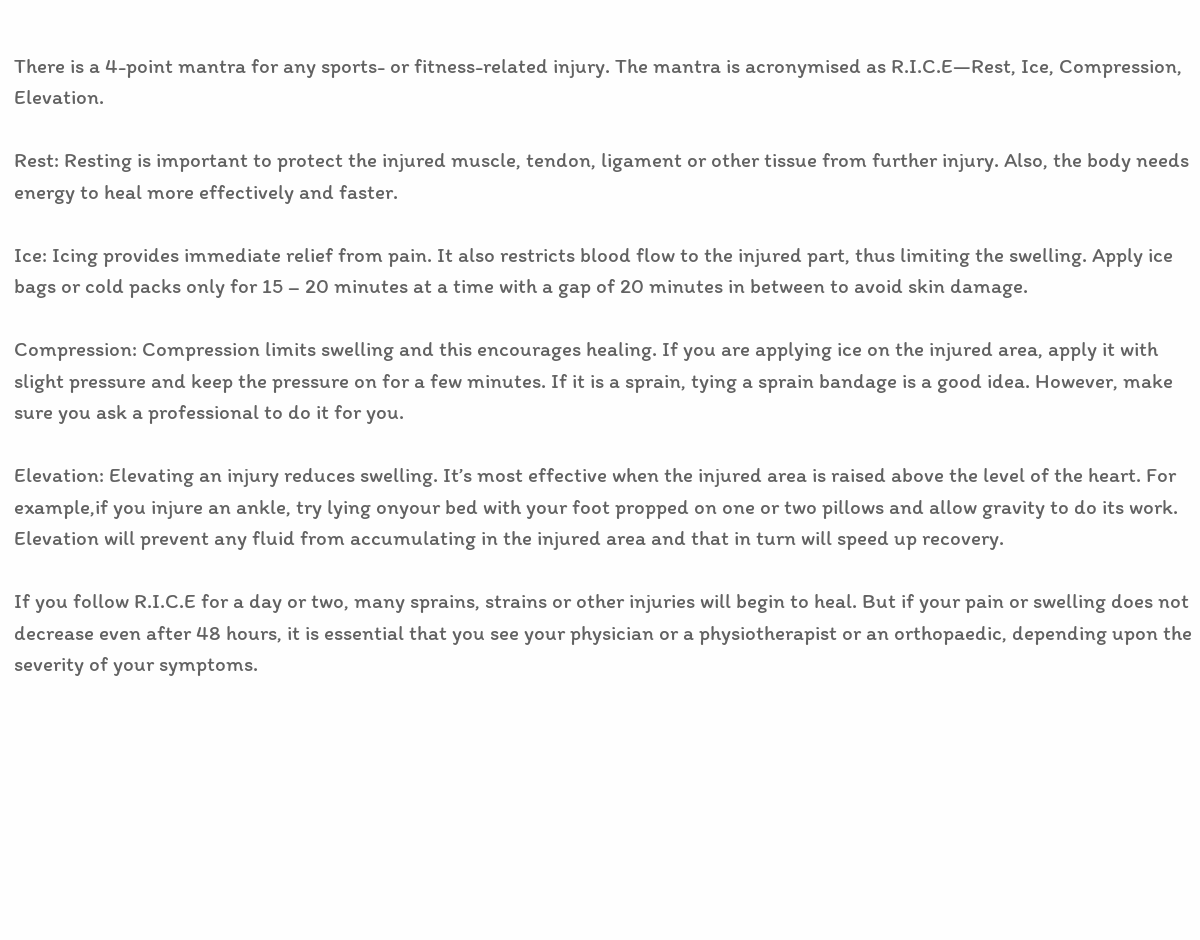There is a 4-point mantra for any sports- or fitness-related injury. The mantra is acronymised as R.I.C.E—Rest, Ice, Compression, Elevation.

Rest: Resting is important to protect the injured muscle, tendon, ligament or other tissue from further injury. Also, the body needs energy to heal more effectively and faster.

Ice: Icing provides immediate relief from pain. It also restricts blood flow to the injured part, thus limiting the swelling. Apply ice bags or cold packs only for 15 – 20 minutes at a time with a gap of 20 minutes in between to avoid skin damage.

Compression: Compression limits swelling and this encourages healing. If you are applying ice on the injured area, apply it with slight pressure and keep the pressure on for a few minutes. If it is a sprain, tying a sprain bandage is a good idea. However, make sure you ask a professional to do it for you.

Elevation: Elevating an injury reduces swelling. It’s most effective when the injured area is raised above the level of the heart. For example,if you injure an ankle, try lying onyour bed with your foot propped on one or two pillows and allow gravity to do its work. Elevation will prevent any fluid from accumulating in the injured area and that in turn will speed up recovery.

If you follow R.I.C.E for a day or two, many sprains, strains or other injuries will begin to heal. But if your pain or swelling does not decrease even after 48 hours, it is essential that you see your physician or a physiotherapist or an orthopaedic, depending upon the severity of your symptoms.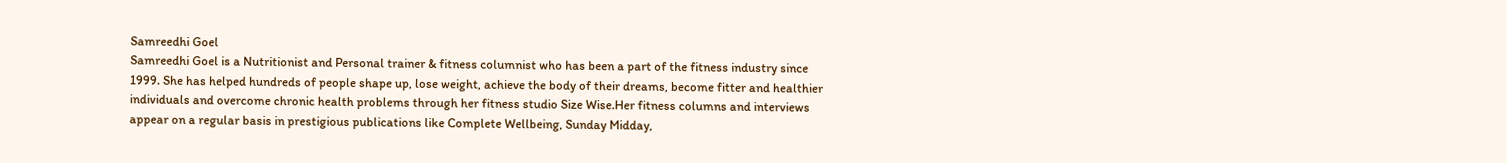Samreedhi Goel
Samreedhi Goel is a Nutritionist and Personal trainer & fitness columnist who has been a part of the fitness industry since 1999. She has helped hundreds of people shape up, lose weight, achieve the body of their dreams, become fitter and healthier individuals and overcome chronic health problems through her fitness studio Size Wise.Her fitness columns and interviews appear on a regular basis in prestigious publications like Complete Wellbeing, Sunday Midday,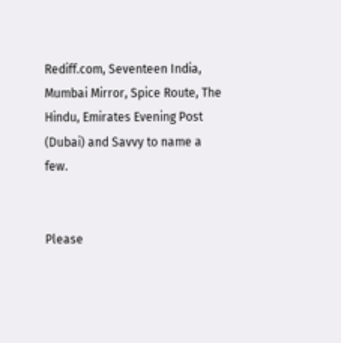Rediff.com, Seventeen India, Mumbai Mirror, Spice Route, The Hindu, Emirates Evening Post (Dubai) and Savvy to name a few.


Please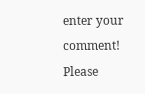enter your comment!
Please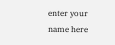enter your name here